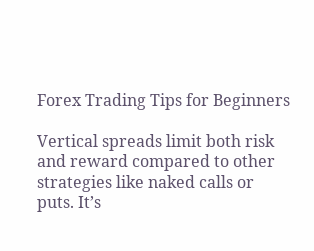Forex Trading Tips for Beginners

Vertical spreads limit both risk and reward compared to other strategies like naked calls or puts. It’s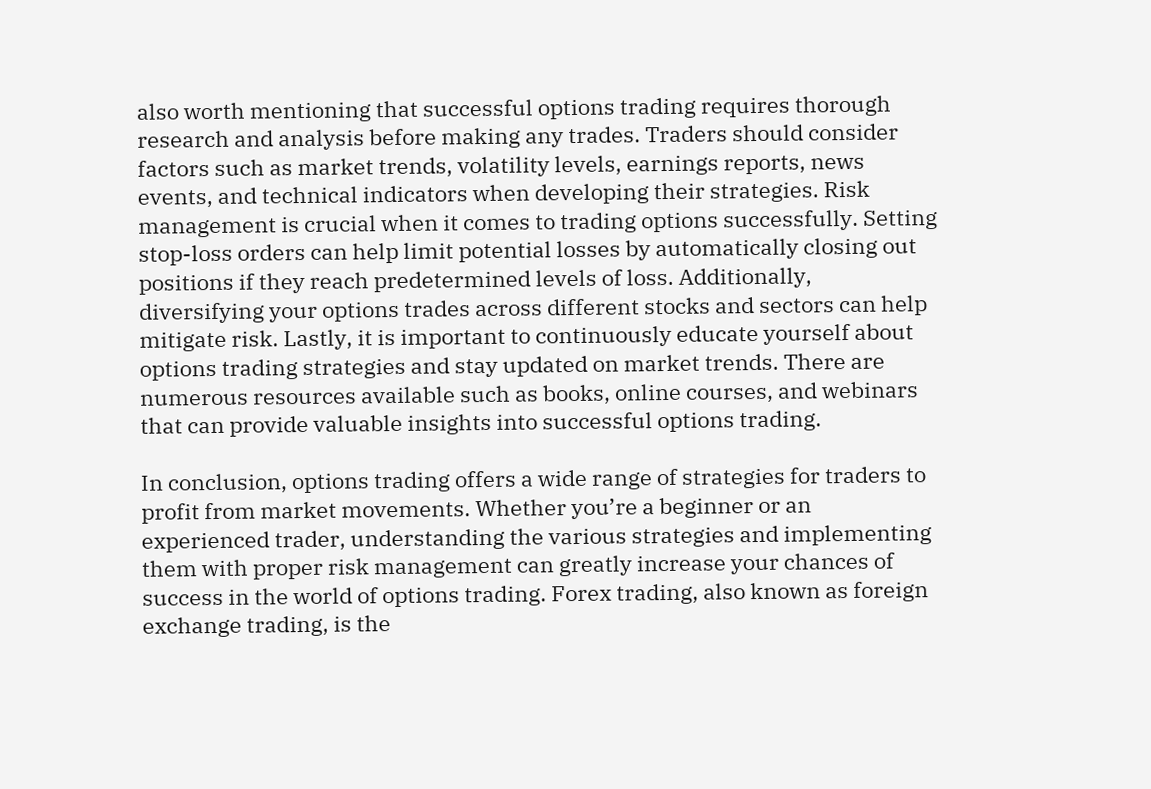also worth mentioning that successful options trading requires thorough research and analysis before making any trades. Traders should consider factors such as market trends, volatility levels, earnings reports, news events, and technical indicators when developing their strategies. Risk management is crucial when it comes to trading options successfully. Setting stop-loss orders can help limit potential losses by automatically closing out positions if they reach predetermined levels of loss. Additionally, diversifying your options trades across different stocks and sectors can help mitigate risk. Lastly, it is important to continuously educate yourself about options trading strategies and stay updated on market trends. There are numerous resources available such as books, online courses, and webinars that can provide valuable insights into successful options trading.

In conclusion, options trading offers a wide range of strategies for traders to profit from market movements. Whether you’re a beginner or an experienced trader, understanding the various strategies and implementing them with proper risk management can greatly increase your chances of success in the world of options trading. Forex trading, also known as foreign exchange trading, is the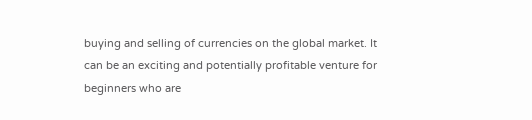buying and selling of currencies on the global market. It can be an exciting and potentially profitable venture for beginners who are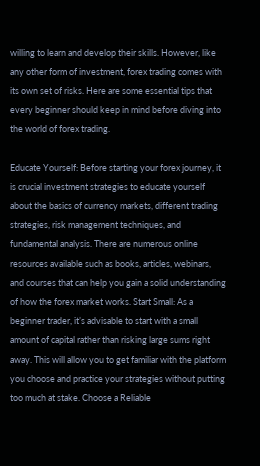willing to learn and develop their skills. However, like any other form of investment, forex trading comes with its own set of risks. Here are some essential tips that every beginner should keep in mind before diving into the world of forex trading.

Educate Yourself: Before starting your forex journey, it is crucial investment strategies to educate yourself about the basics of currency markets, different trading strategies, risk management techniques, and fundamental analysis. There are numerous online resources available such as books, articles, webinars, and courses that can help you gain a solid understanding of how the forex market works. Start Small: As a beginner trader, it’s advisable to start with a small amount of capital rather than risking large sums right away. This will allow you to get familiar with the platform you choose and practice your strategies without putting too much at stake. Choose a Reliable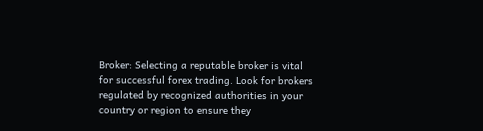Broker: Selecting a reputable broker is vital for successful forex trading. Look for brokers regulated by recognized authorities in your country or region to ensure they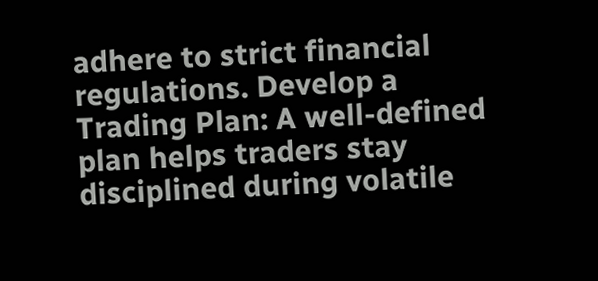adhere to strict financial regulations. Develop a Trading Plan: A well-defined plan helps traders stay disciplined during volatile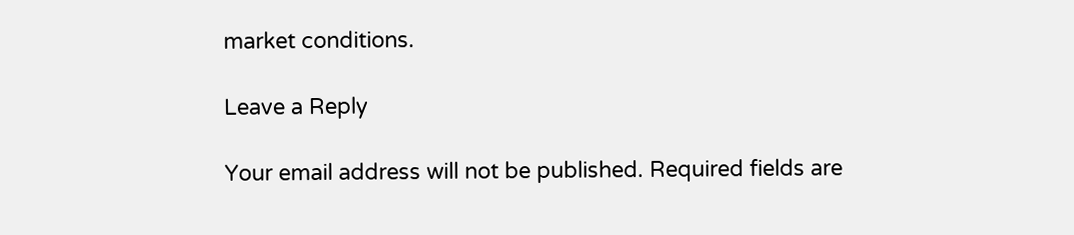market conditions.

Leave a Reply

Your email address will not be published. Required fields are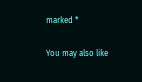marked *

You may also like